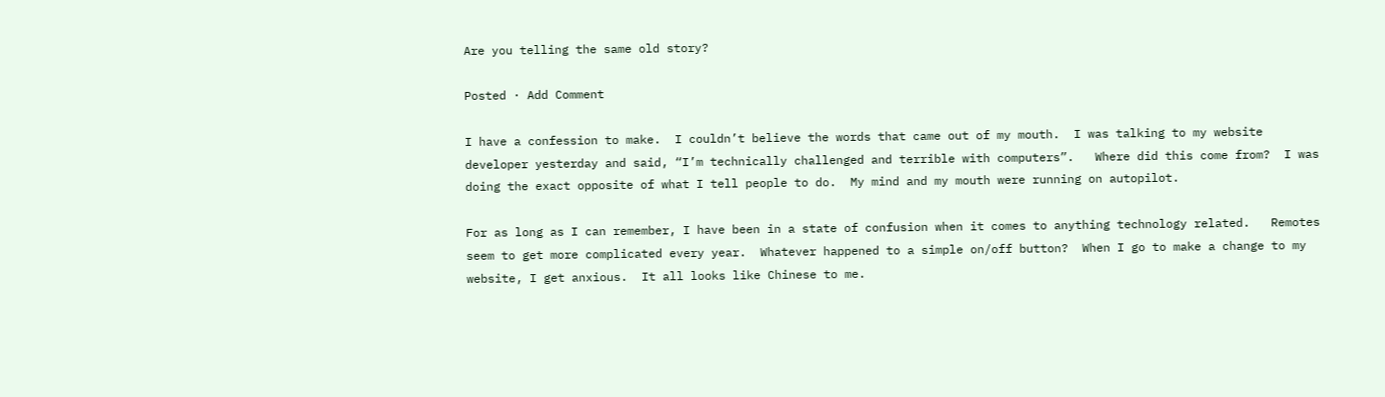Are you telling the same old story?

Posted · Add Comment

I have a confession to make.  I couldn’t believe the words that came out of my mouth.  I was talking to my website developer yesterday and said, “I’m technically challenged and terrible with computers”.   Where did this come from?  I was doing the exact opposite of what I tell people to do.  My mind and my mouth were running on autopilot.

For as long as I can remember, I have been in a state of confusion when it comes to anything technology related.   Remotes seem to get more complicated every year.  Whatever happened to a simple on/off button?  When I go to make a change to my website, I get anxious.  It all looks like Chinese to me.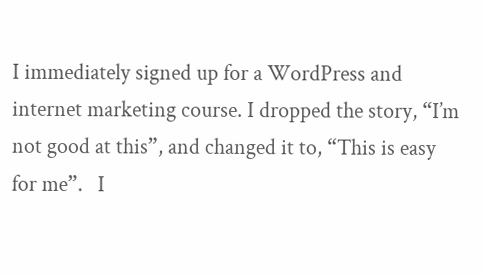I immediately signed up for a WordPress and internet marketing course. I dropped the story, “I’m not good at this”, and changed it to, “This is easy for me”.   I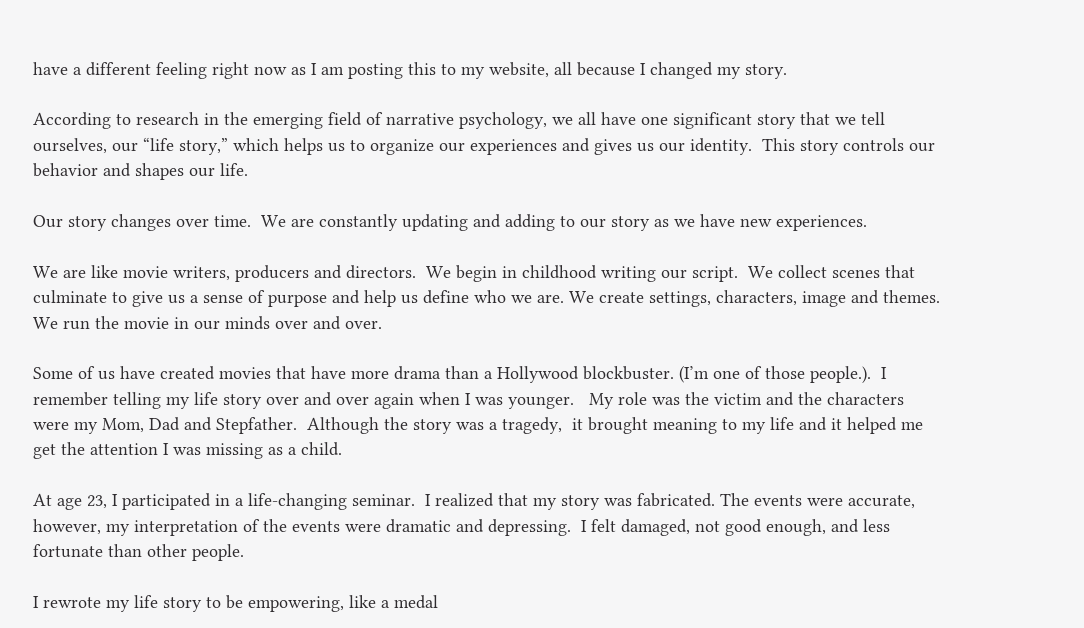have a different feeling right now as I am posting this to my website, all because I changed my story.

According to research in the emerging field of narrative psychology, we all have one significant story that we tell ourselves, our “life story,” which helps us to organize our experiences and gives us our identity.  This story controls our behavior and shapes our life.

Our story changes over time.  We are constantly updating and adding to our story as we have new experiences.

We are like movie writers, producers and directors.  We begin in childhood writing our script.  We collect scenes that culminate to give us a sense of purpose and help us define who we are. We create settings, characters, image and themes. We run the movie in our minds over and over.

Some of us have created movies that have more drama than a Hollywood blockbuster. (I’m one of those people.).  I remember telling my life story over and over again when I was younger.   My role was the victim and the characters were my Mom, Dad and Stepfather.  Although the story was a tragedy,  it brought meaning to my life and it helped me get the attention I was missing as a child.

At age 23, I participated in a life-changing seminar.  I realized that my story was fabricated. The events were accurate, however, my interpretation of the events were dramatic and depressing.  I felt damaged, not good enough, and less fortunate than other people.

I rewrote my life story to be empowering, like a medal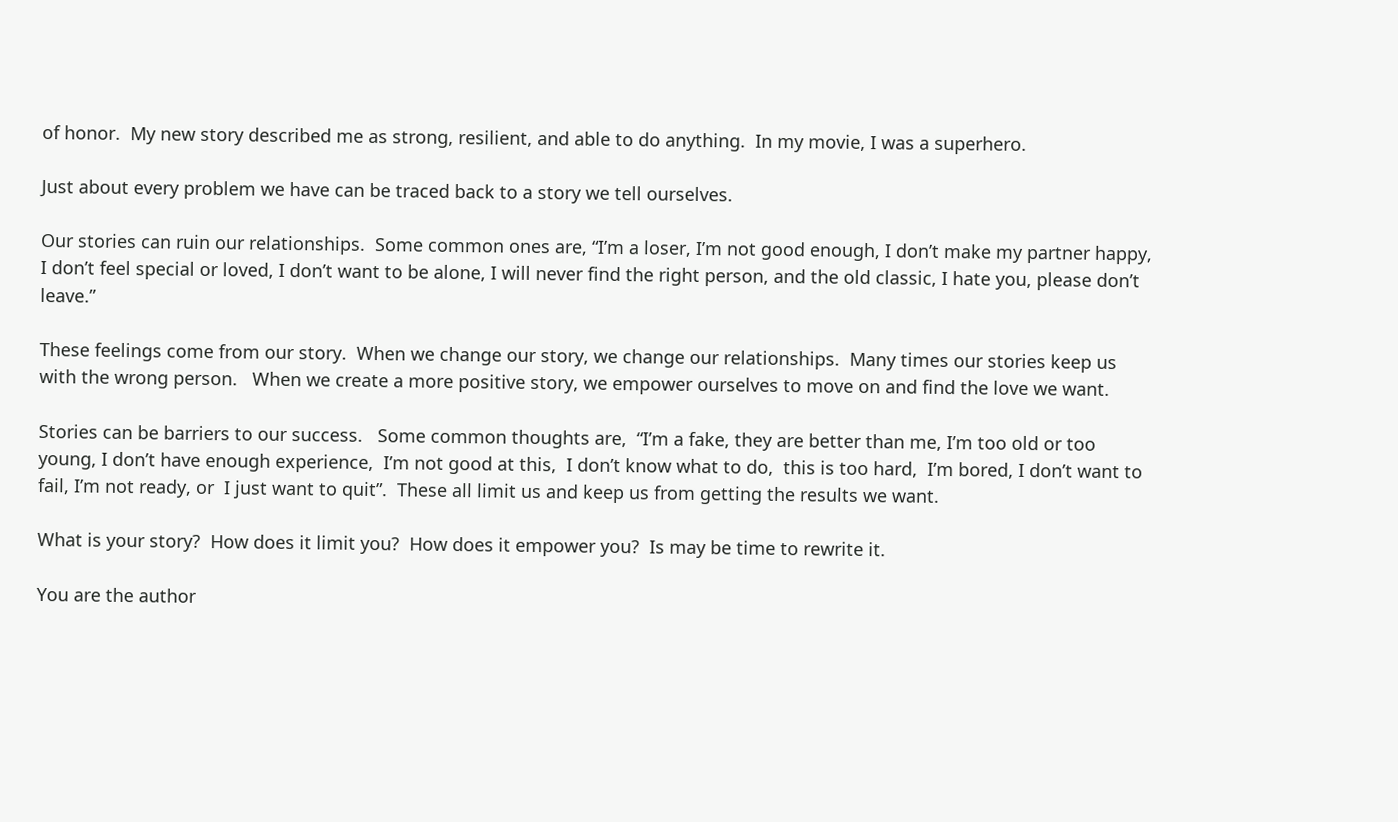of honor.  My new story described me as strong, resilient, and able to do anything.  In my movie, I was a superhero.

Just about every problem we have can be traced back to a story we tell ourselves.

Our stories can ruin our relationships.  Some common ones are, “I’m a loser, I’m not good enough, I don’t make my partner happy, I don’t feel special or loved, I don’t want to be alone, I will never find the right person, and the old classic, I hate you, please don’t leave.”

These feelings come from our story.  When we change our story, we change our relationships.  Many times our stories keep us with the wrong person.   When we create a more positive story, we empower ourselves to move on and find the love we want.

Stories can be barriers to our success.   Some common thoughts are,  “I’m a fake, they are better than me, I’m too old or too young, I don’t have enough experience,  I’m not good at this,  I don’t know what to do,  this is too hard,  I’m bored, I don’t want to fail, I’m not ready, or  I just want to quit”.  These all limit us and keep us from getting the results we want.

What is your story?  How does it limit you?  How does it empower you?  Is may be time to rewrite it.

You are the author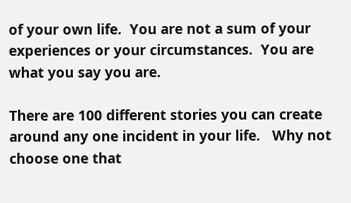of your own life.  You are not a sum of your experiences or your circumstances.  You are what you say you are.

There are 100 different stories you can create around any one incident in your life.   Why not choose one that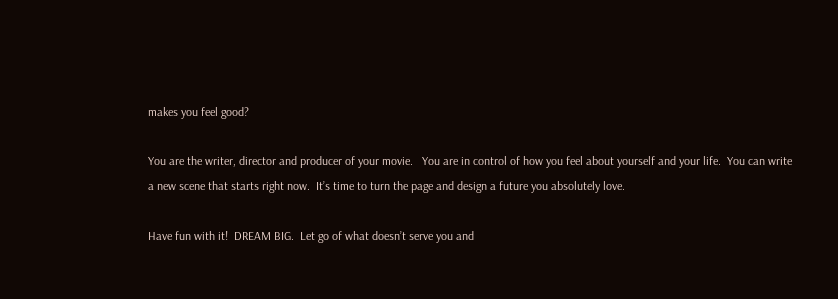makes you feel good?

You are the writer, director and producer of your movie.   You are in control of how you feel about yourself and your life.  You can write a new scene that starts right now.  It’s time to turn the page and design a future you absolutely love.

Have fun with it!  DREAM BIG.  Let go of what doesn’t serve you and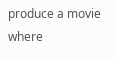produce a movie where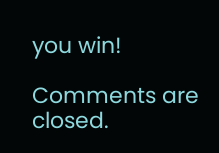you win!

Comments are closed.